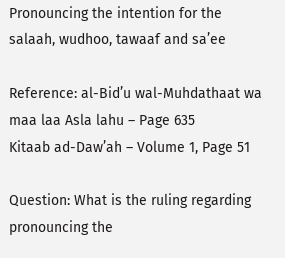Pronouncing the intention for the salaah, wudhoo, tawaaf and sa’ee

Reference: al-Bid’u wal-Muhdathaat wa maa laa Asla lahu – Page 635
Kitaab ad-Daw’ah – Volume 1, Page 51

Question: What is the ruling regarding pronouncing the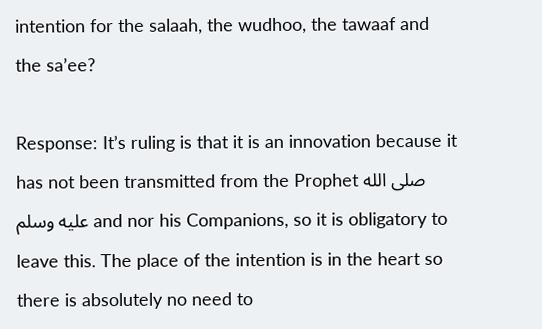intention for the salaah, the wudhoo, the tawaaf and the sa’ee?

Response: It’s ruling is that it is an innovation because it has not been transmitted from the Prophet صلى الله عليه وسلم and nor his Companions, so it is obligatory to leave this. The place of the intention is in the heart so there is absolutely no need to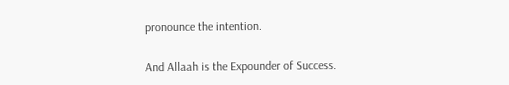pronounce the intention.

And Allaah is the Expounder of Success.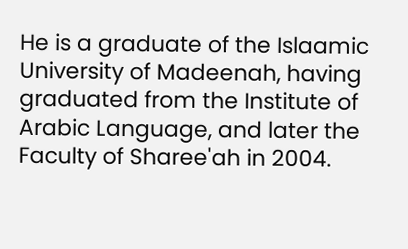He is a graduate of the Islaamic University of Madeenah, having graduated from the Institute of Arabic Language, and later the Faculty of Sharee'ah in 2004.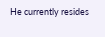He currently resides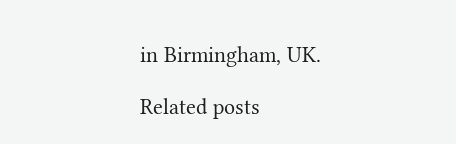in Birmingham, UK.

Related posts